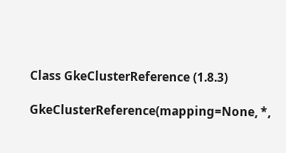Class GkeClusterReference (1.8.3)

GkeClusterReference(mapping=None, *,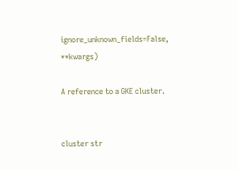ignore_unknown_fields=False, **kwargs)

A reference to a GKE cluster.


cluster str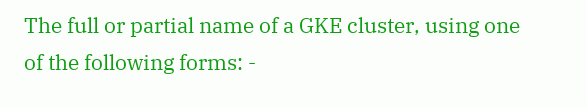The full or partial name of a GKE cluster, using one of the following forms: -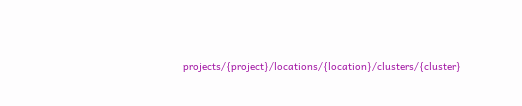projects/{project}/locations/{location}/clusters/{cluster}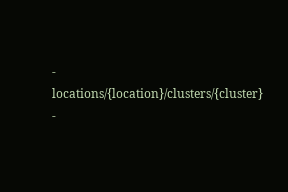- locations/{location}/clusters/{cluster} -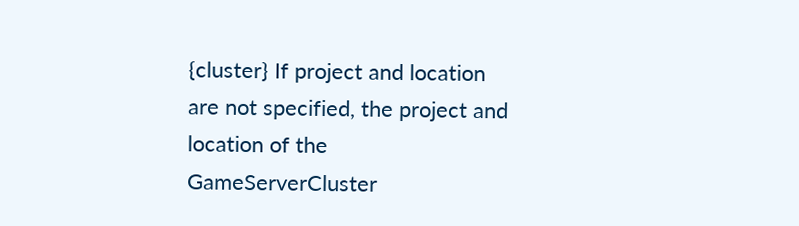{cluster} If project and location are not specified, the project and location of the GameServerCluster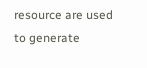resource are used to generate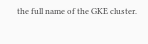the full name of the GKE cluster.